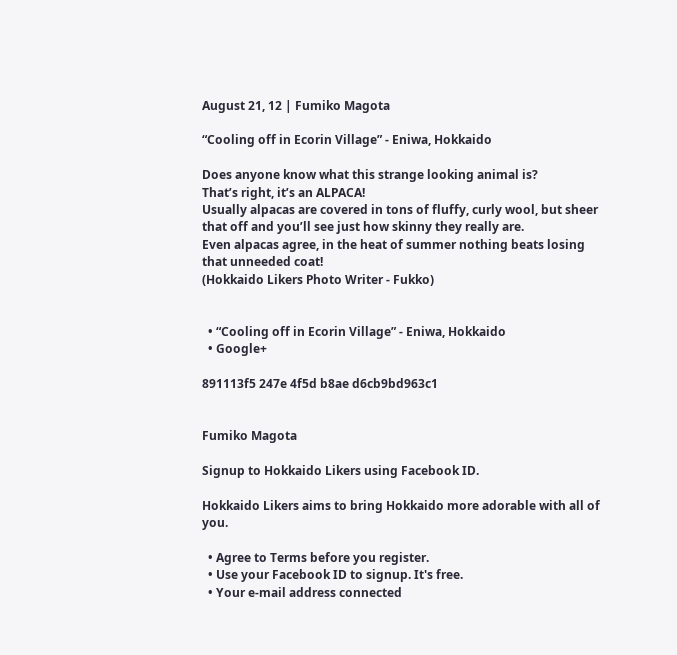August 21, 12 | Fumiko Magota

“Cooling off in Ecorin Village” - Eniwa, Hokkaido

Does anyone know what this strange looking animal is?
That’s right, it’s an ALPACA!
Usually alpacas are covered in tons of fluffy, curly wool, but sheer that off and you’ll see just how skinny they really are.
Even alpacas agree, in the heat of summer nothing beats losing that unneeded coat!
(Hokkaido Likers Photo Writer - Fukko)


  • “Cooling off in Ecorin Village” - Eniwa, Hokkaido
  • Google+

891113f5 247e 4f5d b8ae d6cb9bd963c1


Fumiko Magota

Signup to Hokkaido Likers using Facebook ID.

Hokkaido Likers aims to bring Hokkaido more adorable with all of you.

  • Agree to Terms before you register.
  • Use your Facebook ID to signup. It's free.
  • Your e-mail address connected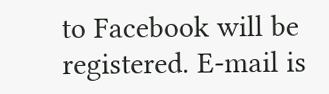to Facebook will be registered. E-mail is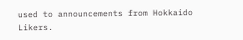used to announcements from Hokkaido Likers.